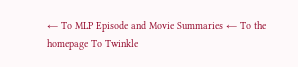← To MLP Episode and Movie Summaries ← To the homepage To Twinkle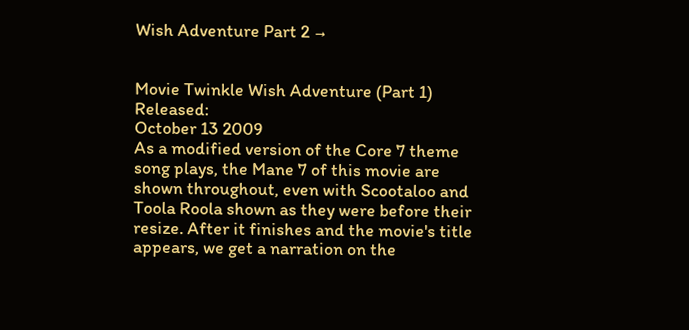Wish Adventure Part 2 →


Movie Twinkle Wish Adventure (Part 1) Released:
October 13 2009
As a modified version of the Core 7 theme song plays, the Mane 7 of this movie are shown throughout, even with Scootaloo and Toola Roola shown as they were before their resize. After it finishes and the movie's title appears, we get a narration on the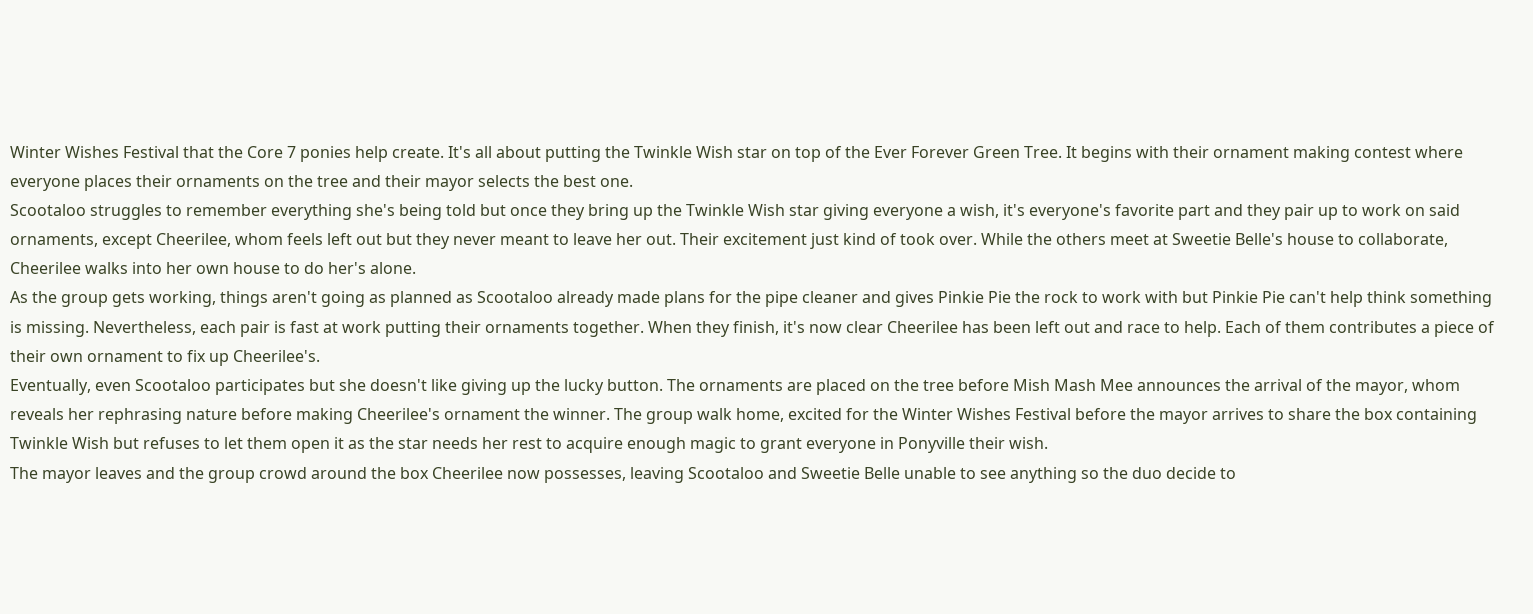Winter Wishes Festival that the Core 7 ponies help create. It's all about putting the Twinkle Wish star on top of the Ever Forever Green Tree. It begins with their ornament making contest where everyone places their ornaments on the tree and their mayor selects the best one.
Scootaloo struggles to remember everything she's being told but once they bring up the Twinkle Wish star giving everyone a wish, it's everyone's favorite part and they pair up to work on said ornaments, except Cheerilee, whom feels left out but they never meant to leave her out. Their excitement just kind of took over. While the others meet at Sweetie Belle's house to collaborate, Cheerilee walks into her own house to do her's alone.
As the group gets working, things aren't going as planned as Scootaloo already made plans for the pipe cleaner and gives Pinkie Pie the rock to work with but Pinkie Pie can't help think something is missing. Nevertheless, each pair is fast at work putting their ornaments together. When they finish, it's now clear Cheerilee has been left out and race to help. Each of them contributes a piece of their own ornament to fix up Cheerilee's.
Eventually, even Scootaloo participates but she doesn't like giving up the lucky button. The ornaments are placed on the tree before Mish Mash Mee announces the arrival of the mayor, whom reveals her rephrasing nature before making Cheerilee's ornament the winner. The group walk home, excited for the Winter Wishes Festival before the mayor arrives to share the box containing Twinkle Wish but refuses to let them open it as the star needs her rest to acquire enough magic to grant everyone in Ponyville their wish.
The mayor leaves and the group crowd around the box Cheerilee now possesses, leaving Scootaloo and Sweetie Belle unable to see anything so the duo decide to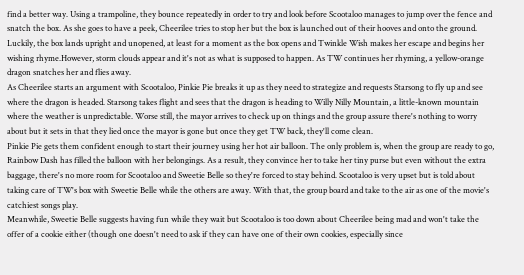find a better way. Using a trampoline, they bounce repeatedly in order to try and look before Scootaloo manages to jump over the fence and snatch the box. As she goes to have a peek, Cheerilee tries to stop her but the box is launched out of their hooves and onto the ground. Luckily, the box lands upright and unopened, at least for a moment as the box opens and Twinkle Wish makes her escape and begins her wishing rhyme.However, storm clouds appear and it's not as what is supposed to happen. As TW continues her rhyming, a yellow-orange dragon snatches her and flies away.
As Cheerilee starts an argument with Scootaloo, Pinkie Pie breaks it up as they need to strategize and requests Starsong to fly up and see where the dragon is headed. Starsong takes flight and sees that the dragon is heading to Willy Nilly Mountain, a little-known mountain where the weather is unpredictable. Worse still, the mayor arrives to check up on things and the group assure there's nothing to worry about but it sets in that they lied once the mayor is gone but once they get TW back, they'll come clean.
Pinkie Pie gets them confident enough to start their journey using her hot air balloon. The only problem is, when the group are ready to go, Rainbow Dash has filled the balloon with her belongings. As a result, they convince her to take her tiny purse but even without the extra baggage, there's no more room for Scootaloo and Sweetie Belle so they're forced to stay behind. Scootaloo is very upset but is told about taking care of TW's box with Sweetie Belle while the others are away. With that, the group board and take to the air as one of the movie's catchiest songs play.
Meanwhile, Sweetie Belle suggests having fun while they wait but Scootaloo is too down about Cheerilee being mad and won't take the offer of a cookie either (though one doesn't need to ask if they can have one of their own cookies, especially since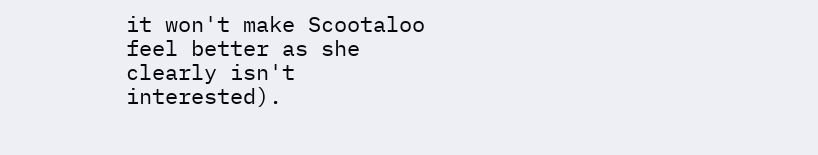it won't make Scootaloo feel better as she clearly isn't interested).